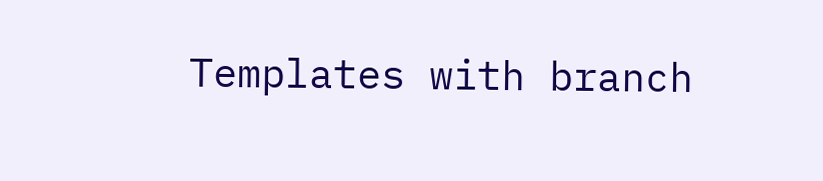Templates with branch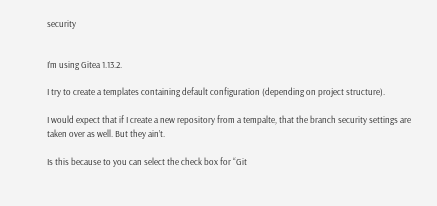security


I’m using Gitea 1.13.2.

I try to create a templates containing default configuration (depending on project structure).

I would expect that if I create a new repository from a tempalte, that the branch security settings are taken over as well. But they ain’t.

Is this because to you can select the check box for “Git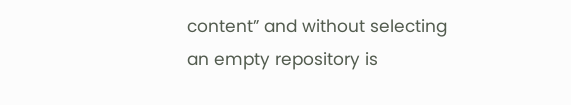content” and without selecting an empty repository is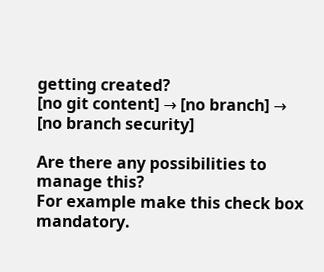getting created?
[no git content] → [no branch] → [no branch security]

Are there any possibilities to manage this?
For example make this check box mandatory.